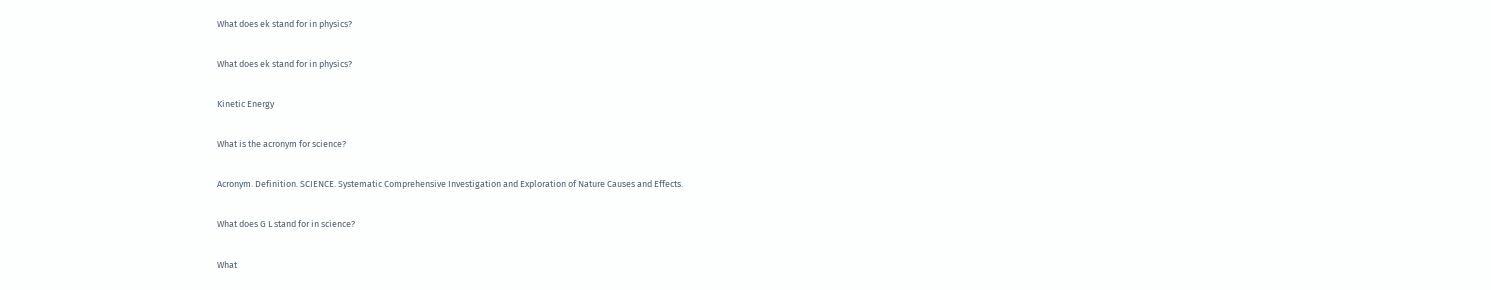What does ek stand for in physics?

What does ek stand for in physics?

Kinetic Energy

What is the acronym for science?

Acronym. Definition. SCIENCE. Systematic Comprehensive Investigation and Exploration of Nature Causes and Effects.

What does G L stand for in science?

What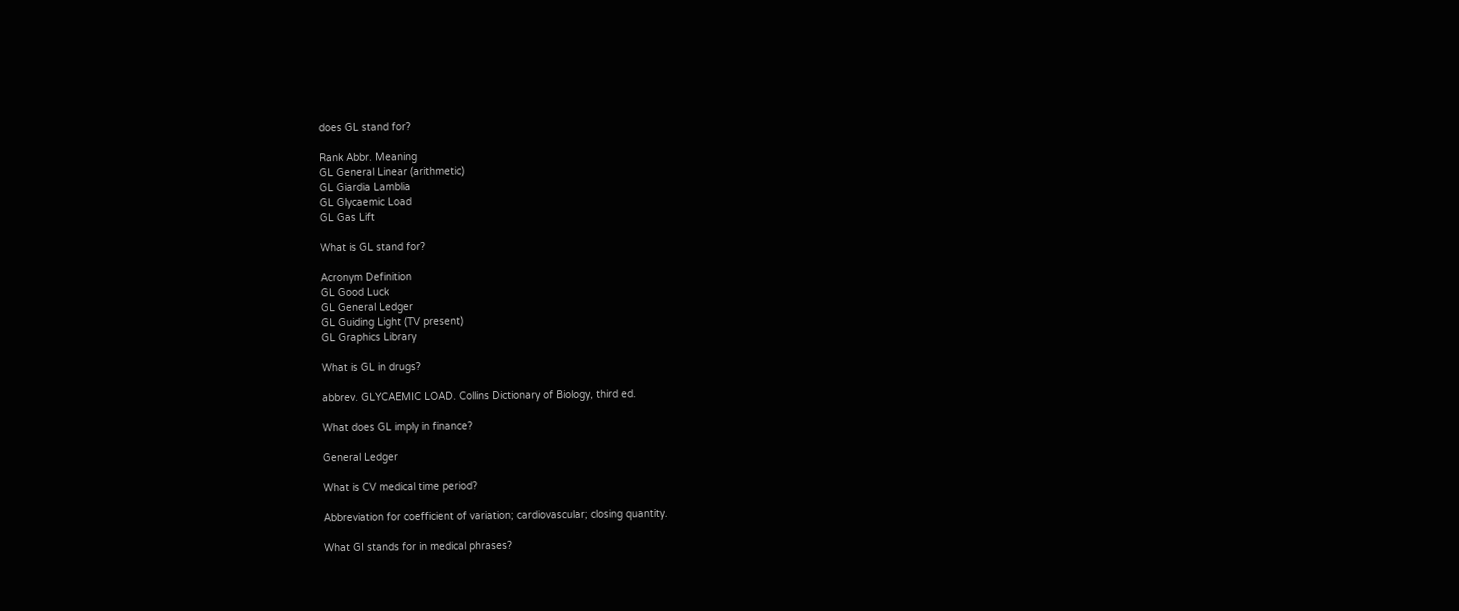does GL stand for?

Rank Abbr. Meaning
GL General Linear (arithmetic)
GL Giardia Lamblia
GL Glycaemic Load
GL Gas Lift

What is GL stand for?

Acronym Definition
GL Good Luck
GL General Ledger
GL Guiding Light (TV present)
GL Graphics Library

What is GL in drugs?

abbrev. GLYCAEMIC LOAD. Collins Dictionary of Biology, third ed.

What does GL imply in finance?

General Ledger

What is CV medical time period?

Abbreviation for coefficient of variation; cardiovascular; closing quantity.

What GI stands for in medical phrases?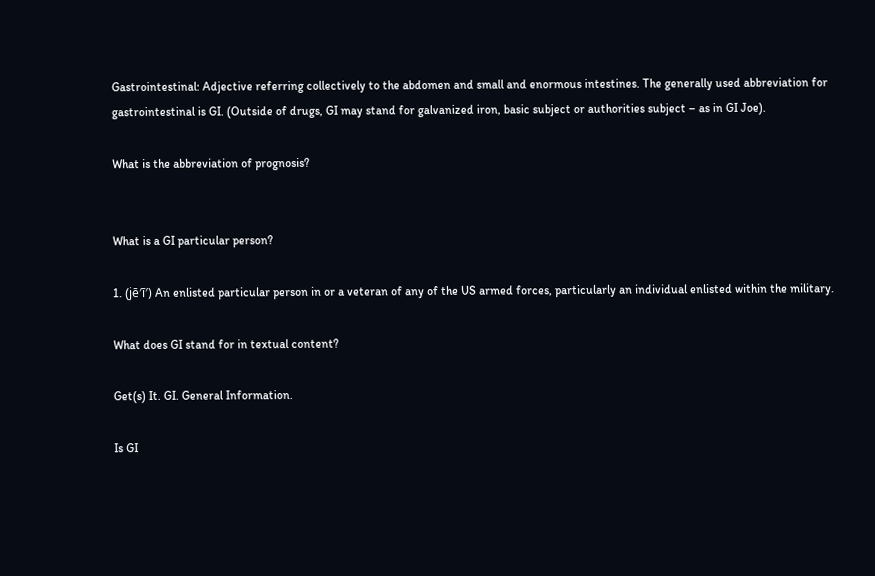Gastrointestinal: Adjective referring collectively to the abdomen and small and enormous intestines. The generally used abbreviation for gastrointestinal is GI. (Outside of drugs, GI may stand for galvanized iron, basic subject or authorities subject – as in GI Joe).

What is the abbreviation of prognosis?


What is a GI particular person?

1. (jē′ī′) An enlisted particular person in or a veteran of any of the US armed forces, particularly an individual enlisted within the military.

What does GI stand for in textual content?

Get(s) It. GI. General Information.

Is GI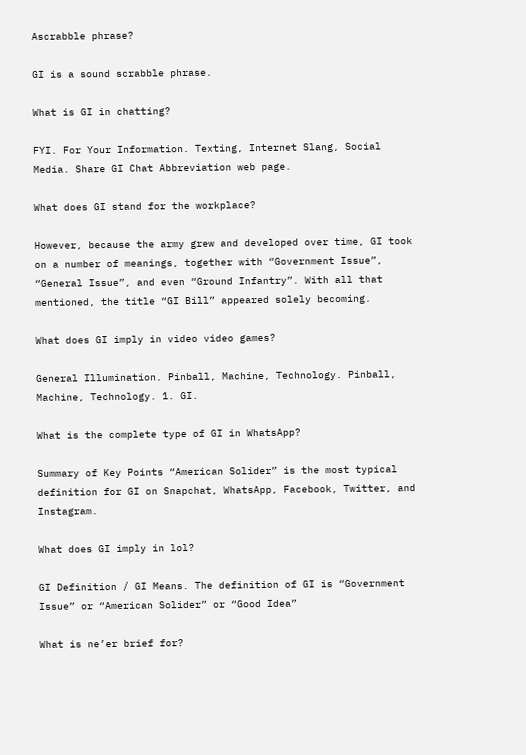Ascrabble phrase?

GI is a sound scrabble phrase.

What is GI in chatting?

FYI. For Your Information. Texting, Internet Slang, Social Media. Share GI Chat Abbreviation web page.

What does GI stand for the workplace?

However, because the army grew and developed over time, GI took on a number of meanings, together with “Government Issue”, “General Issue”, and even “Ground Infantry”. With all that mentioned, the title “GI Bill” appeared solely becoming.

What does GI imply in video video games?

General Illumination. Pinball, Machine, Technology. Pinball, Machine, Technology. 1. GI.

What is the complete type of GI in WhatsApp?

Summary of Key Points “American Solider” is the most typical definition for GI on Snapchat, WhatsApp, Facebook, Twitter, and Instagram.

What does GI imply in lol?

GI Definition / GI Means. The definition of GI is “Government Issue” or “American Solider” or “Good Idea”

What is ne’er brief for?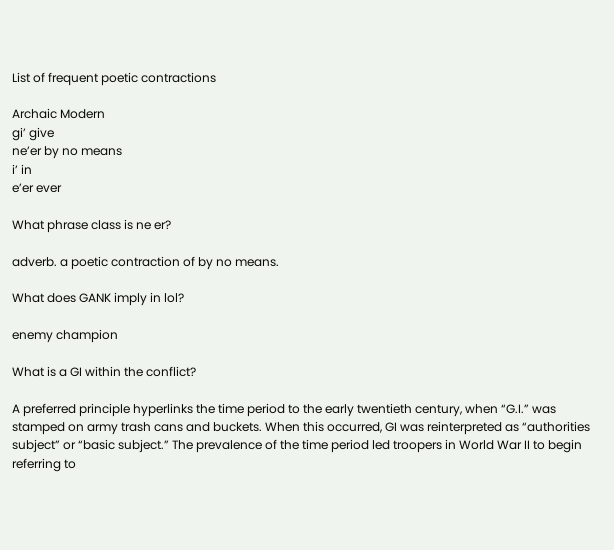List of frequent poetic contractions

Archaic Modern
gi’ give
ne’er by no means
i’ in
e’er ever

What phrase class is ne er?

adverb. a poetic contraction of by no means.

What does GANK imply in lol?

enemy champion

What is a GI within the conflict?

A preferred principle hyperlinks the time period to the early twentieth century, when “G.I.” was stamped on army trash cans and buckets. When this occurred, GI was reinterpreted as “authorities subject” or “basic subject.” The prevalence of the time period led troopers in World War II to begin referring to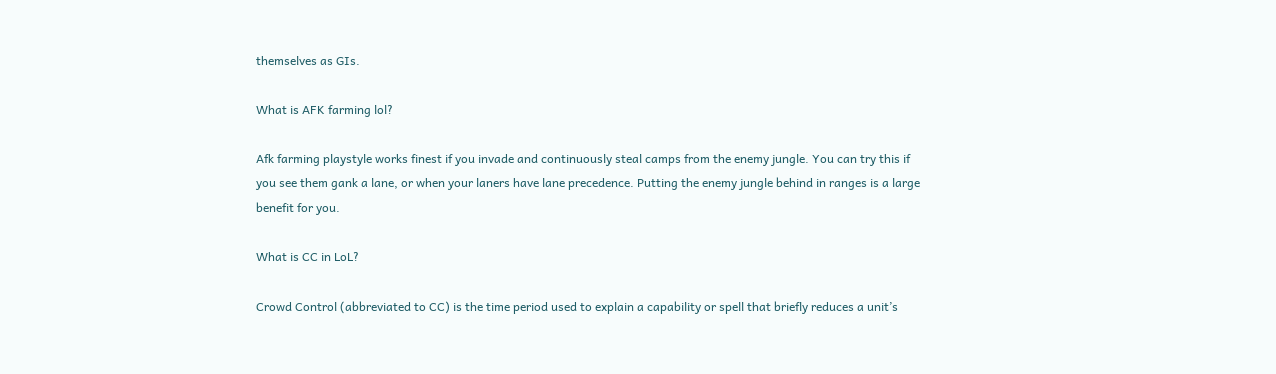themselves as GIs.

What is AFK farming lol?

Afk farming playstyle works finest if you invade and continuously steal camps from the enemy jungle. You can try this if you see them gank a lane, or when your laners have lane precedence. Putting the enemy jungle behind in ranges is a large benefit for you.

What is CC in LoL?

Crowd Control (abbreviated to CC) is the time period used to explain a capability or spell that briefly reduces a unit’s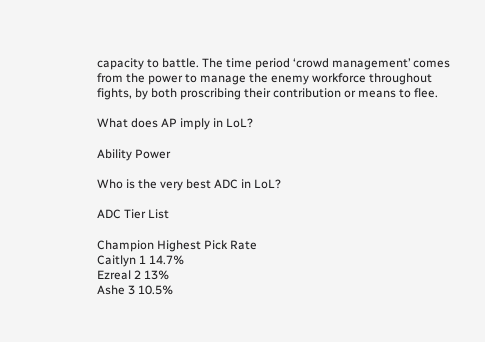capacity to battle. The time period ‘crowd management’ comes from the power to manage the enemy workforce throughout fights, by both proscribing their contribution or means to flee.

What does AP imply in LoL?

Ability Power

Who is the very best ADC in LoL?

ADC Tier List

Champion Highest Pick Rate
Caitlyn 1 14.7%
Ezreal 2 13%
Ashe 3 10.5%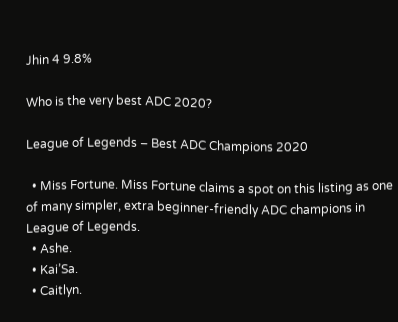Jhin 4 9.8%

Who is the very best ADC 2020?

League of Legends – Best ADC Champions 2020

  • Miss Fortune. Miss Fortune claims a spot on this listing as one of many simpler, extra beginner-friendly ADC champions in League of Legends.
  • Ashe.
  • Kai’Sa.
  • Caitlyn.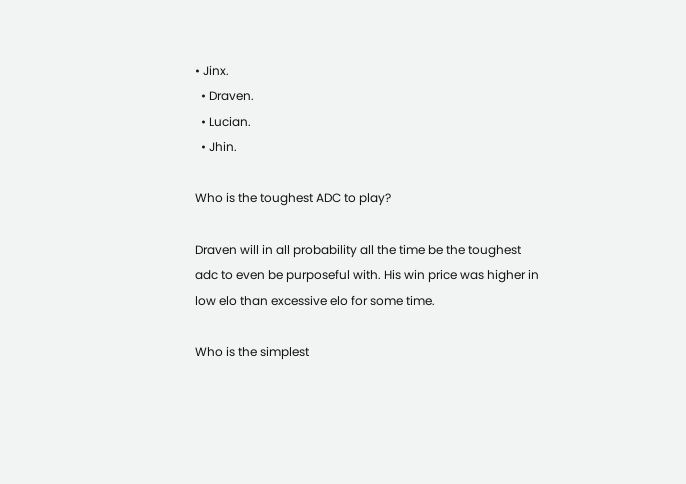• Jinx.
  • Draven.
  • Lucian.
  • Jhin.

Who is the toughest ADC to play?

Draven will in all probability all the time be the toughest adc to even be purposeful with. His win price was higher in low elo than excessive elo for some time.

Who is the simplest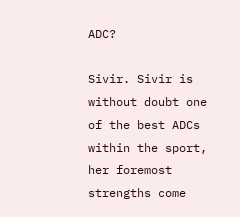ADC?

Sivir. Sivir is without doubt one of the best ADCs within the sport, her foremost strengths come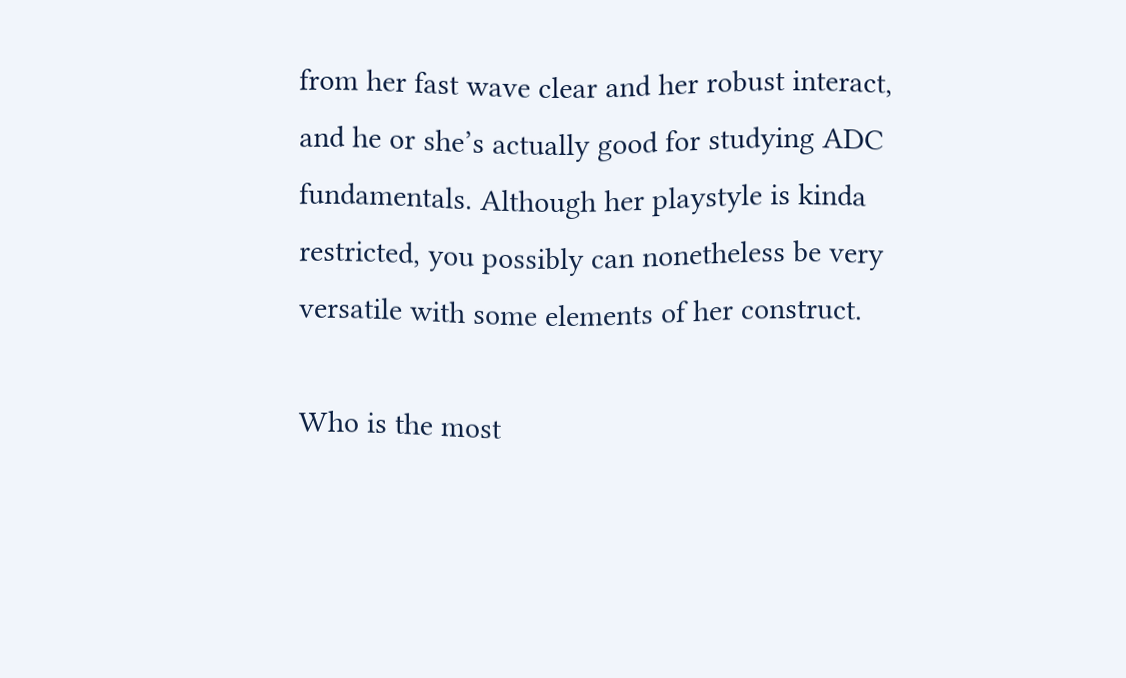from her fast wave clear and her robust interact, and he or she’s actually good for studying ADC fundamentals. Although her playstyle is kinda restricted, you possibly can nonetheless be very versatile with some elements of her construct.

Who is the most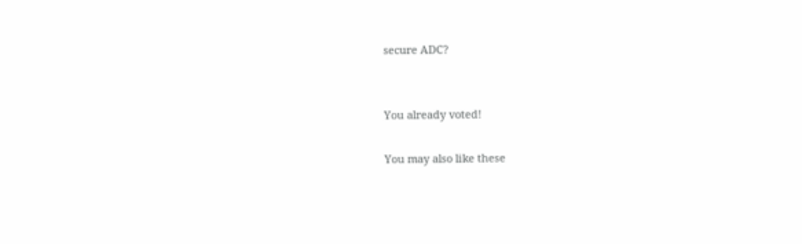secure ADC?


You already voted!

You may also like these